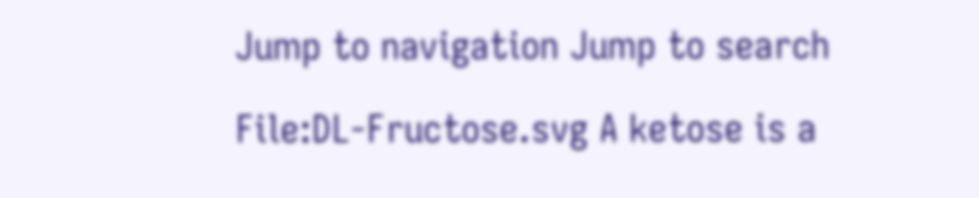Jump to navigation Jump to search

File:DL-Fructose.svg A ketose is a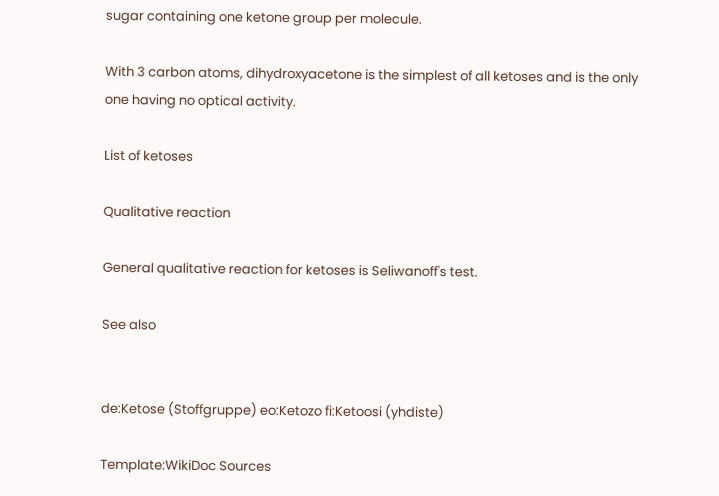sugar containing one ketone group per molecule.

With 3 carbon atoms, dihydroxyacetone is the simplest of all ketoses and is the only one having no optical activity.

List of ketoses

Qualitative reaction

General qualitative reaction for ketoses is Seliwanoff's test.

See also


de:Ketose (Stoffgruppe) eo:Ketozo fi:Ketoosi (yhdiste)

Template:WikiDoc Sources